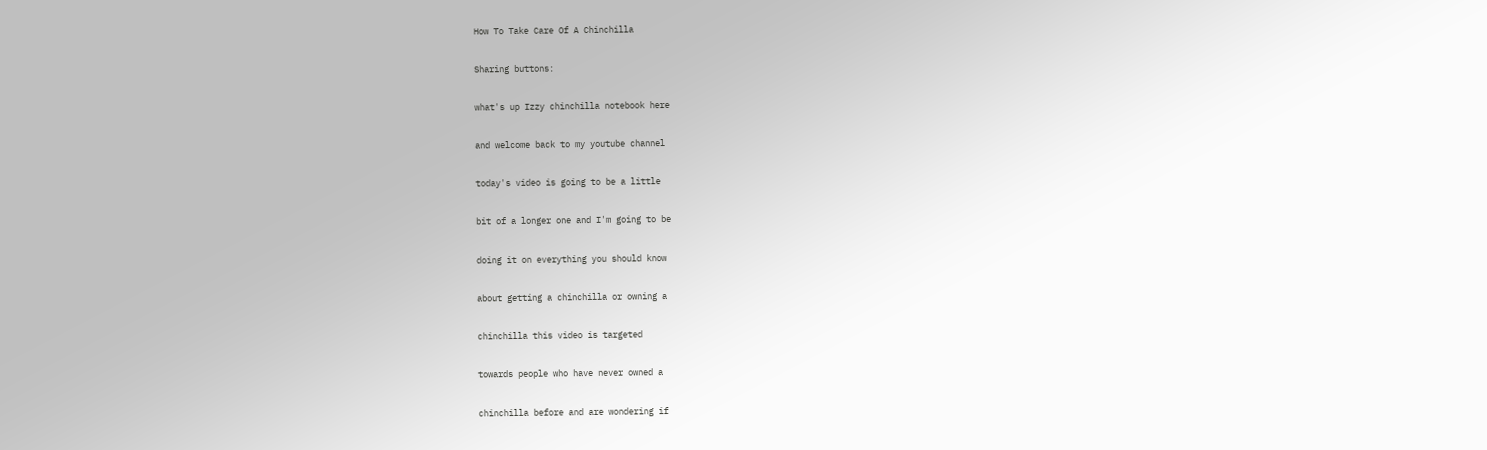How To Take Care Of A Chinchilla

Sharing buttons:

what's up Izzy chinchilla notebook here

and welcome back to my youtube channel

today's video is going to be a little

bit of a longer one and I'm going to be

doing it on everything you should know

about getting a chinchilla or owning a

chinchilla this video is targeted

towards people who have never owned a

chinchilla before and are wondering if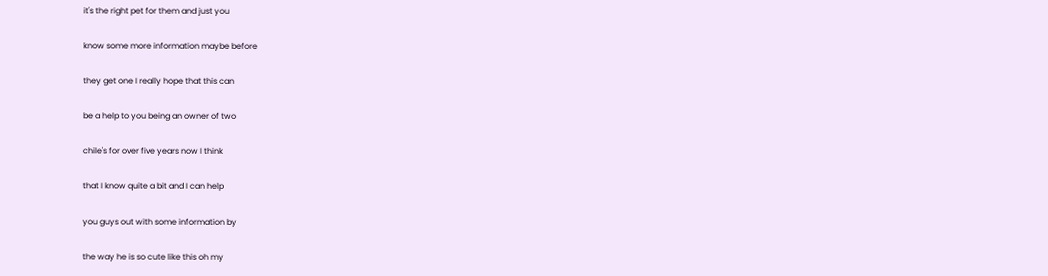it's the right pet for them and just you

know some more information maybe before

they get one I really hope that this can

be a help to you being an owner of two

chile's for over five years now I think

that I know quite a bit and I can help

you guys out with some information by

the way he is so cute like this oh my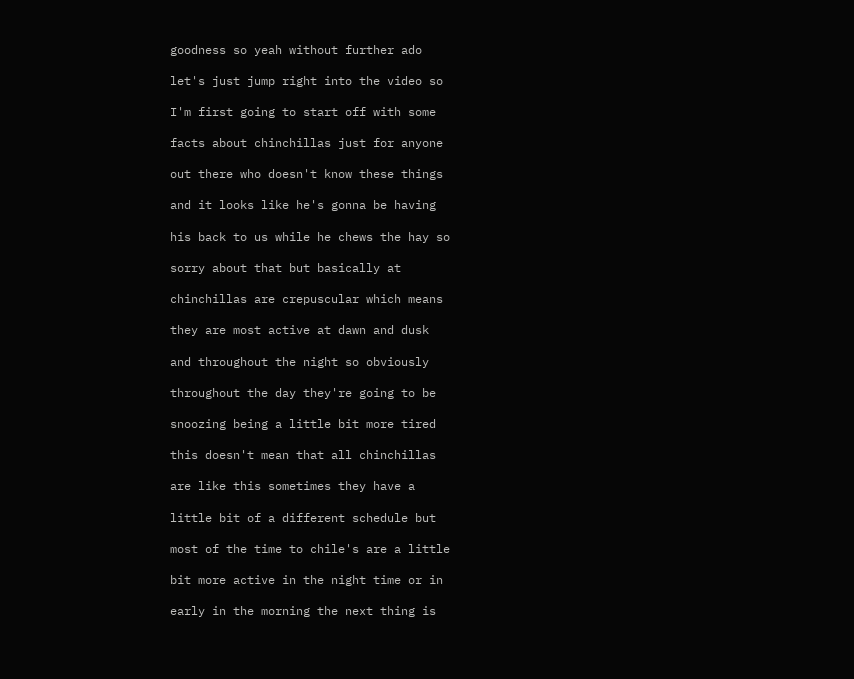goodness so yeah without further ado

let's just jump right into the video so

I'm first going to start off with some

facts about chinchillas just for anyone

out there who doesn't know these things

and it looks like he's gonna be having

his back to us while he chews the hay so

sorry about that but basically at

chinchillas are crepuscular which means

they are most active at dawn and dusk

and throughout the night so obviously

throughout the day they're going to be

snoozing being a little bit more tired

this doesn't mean that all chinchillas

are like this sometimes they have a

little bit of a different schedule but

most of the time to chile's are a little

bit more active in the night time or in

early in the morning the next thing is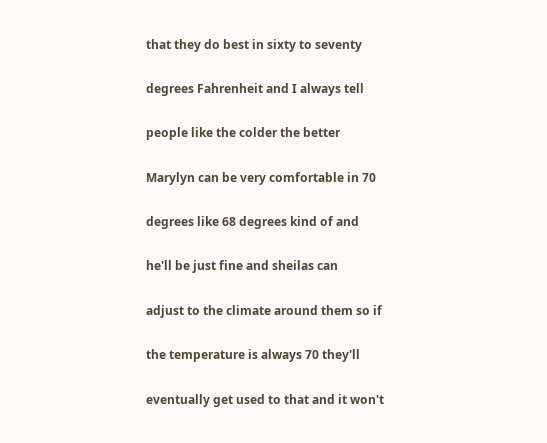that they do best in sixty to seventy

degrees Fahrenheit and I always tell

people like the colder the better

Marylyn can be very comfortable in 70

degrees like 68 degrees kind of and

he'll be just fine and sheilas can

adjust to the climate around them so if

the temperature is always 70 they'll

eventually get used to that and it won't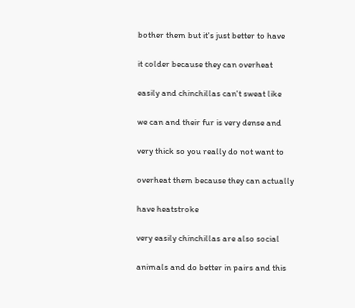bother them but it's just better to have

it colder because they can overheat

easily and chinchillas can't sweat like

we can and their fur is very dense and

very thick so you really do not want to

overheat them because they can actually

have heatstroke

very easily chinchillas are also social

animals and do better in pairs and this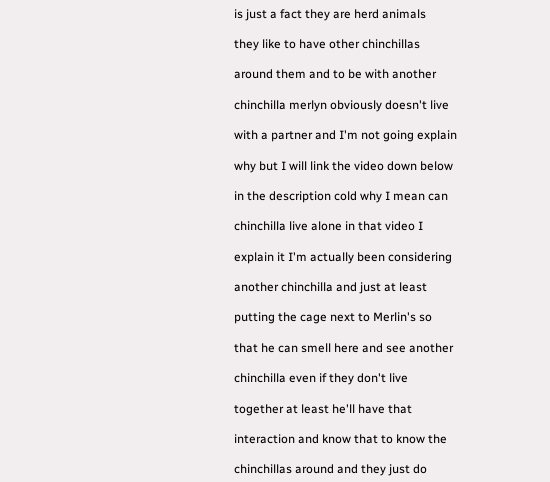is just a fact they are herd animals

they like to have other chinchillas

around them and to be with another

chinchilla merlyn obviously doesn't live

with a partner and I'm not going explain

why but I will link the video down below

in the description cold why I mean can

chinchilla live alone in that video I

explain it I'm actually been considering

another chinchilla and just at least

putting the cage next to Merlin's so

that he can smell here and see another

chinchilla even if they don't live

together at least he'll have that

interaction and know that to know the

chinchillas around and they just do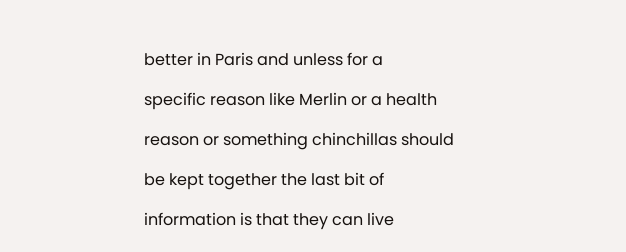better in Paris and unless for a

specific reason like Merlin or a health

reason or something chinchillas should

be kept together the last bit of

information is that they can live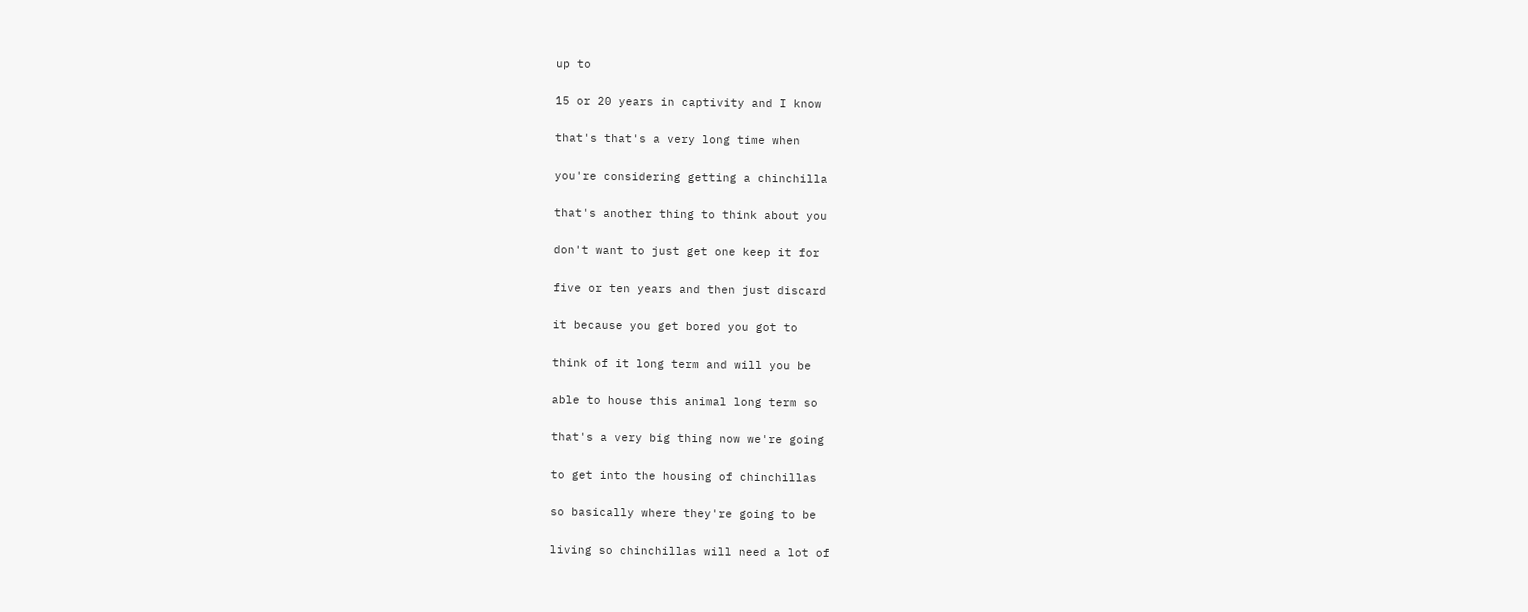up to

15 or 20 years in captivity and I know

that's that's a very long time when

you're considering getting a chinchilla

that's another thing to think about you

don't want to just get one keep it for

five or ten years and then just discard

it because you get bored you got to

think of it long term and will you be

able to house this animal long term so

that's a very big thing now we're going

to get into the housing of chinchillas

so basically where they're going to be

living so chinchillas will need a lot of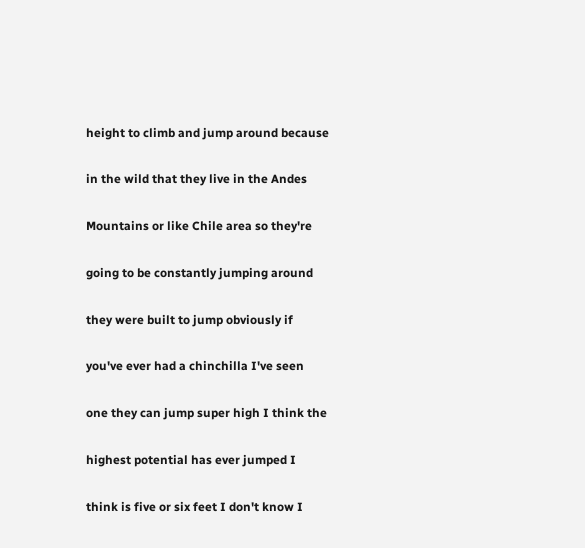height to climb and jump around because

in the wild that they live in the Andes

Mountains or like Chile area so they're

going to be constantly jumping around

they were built to jump obviously if

you've ever had a chinchilla I've seen

one they can jump super high I think the

highest potential has ever jumped I

think is five or six feet I don't know I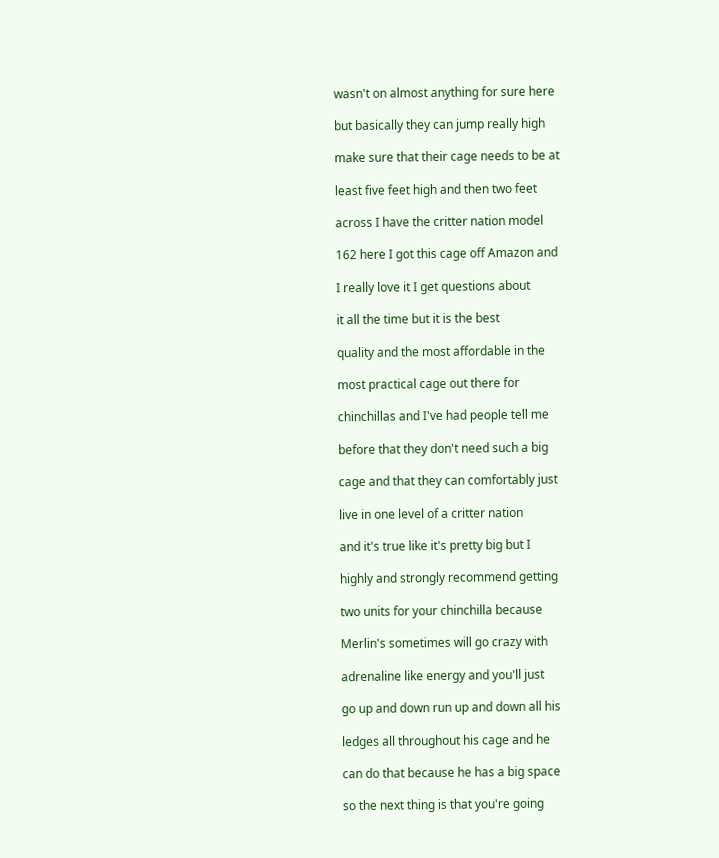wasn't on almost anything for sure here

but basically they can jump really high

make sure that their cage needs to be at

least five feet high and then two feet

across I have the critter nation model

162 here I got this cage off Amazon and

I really love it I get questions about

it all the time but it is the best

quality and the most affordable in the

most practical cage out there for

chinchillas and I've had people tell me

before that they don't need such a big

cage and that they can comfortably just

live in one level of a critter nation

and it's true like it's pretty big but I

highly and strongly recommend getting

two units for your chinchilla because

Merlin's sometimes will go crazy with

adrenaline like energy and you'll just

go up and down run up and down all his

ledges all throughout his cage and he

can do that because he has a big space

so the next thing is that you're going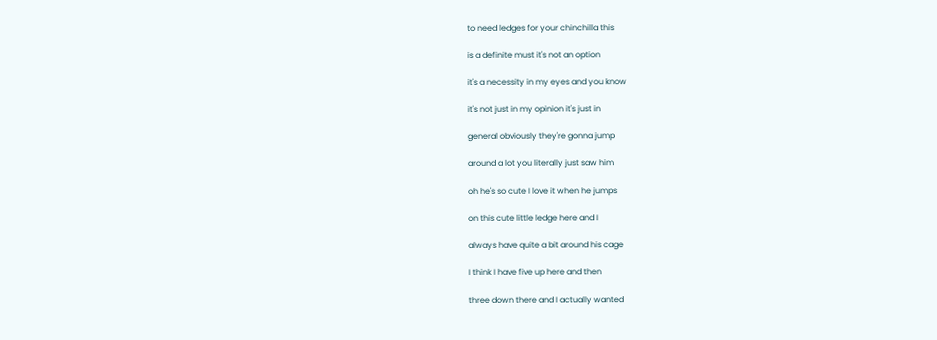to need ledges for your chinchilla this

is a definite must it's not an option

it's a necessity in my eyes and you know

it's not just in my opinion it's just in

general obviously they're gonna jump

around a lot you literally just saw him

oh he's so cute I love it when he jumps

on this cute little ledge here and I

always have quite a bit around his cage

I think I have five up here and then

three down there and I actually wanted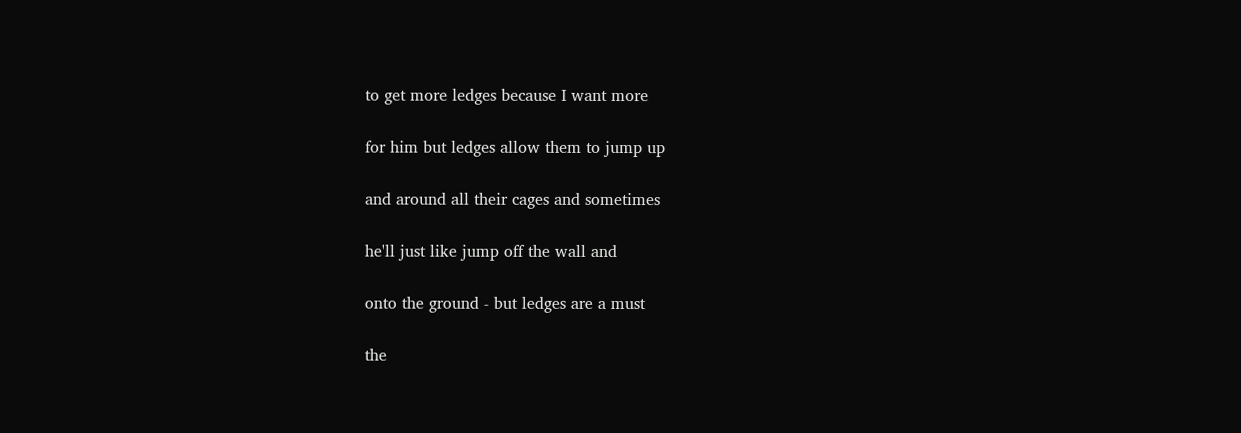to get more ledges because I want more

for him but ledges allow them to jump up

and around all their cages and sometimes

he'll just like jump off the wall and

onto the ground - but ledges are a must

the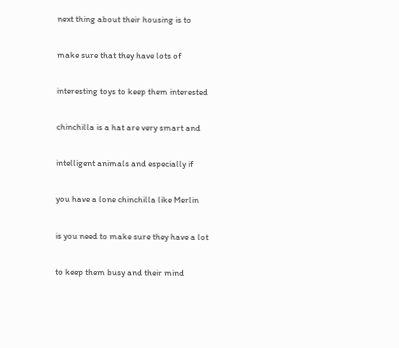next thing about their housing is to

make sure that they have lots of

interesting toys to keep them interested

chinchilla is a hat are very smart and

intelligent animals and especially if

you have a lone chinchilla like Merlin

is you need to make sure they have a lot

to keep them busy and their mind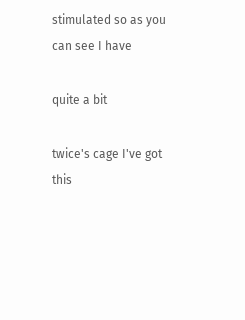stimulated so as you can see I have

quite a bit

twice's cage I've got this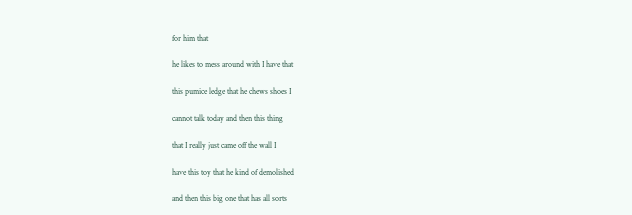for him that

he likes to mess around with I have that

this pumice ledge that he chews shoes I

cannot talk today and then this thing

that I really just came off the wall I

have this toy that he kind of demolished

and then this big one that has all sorts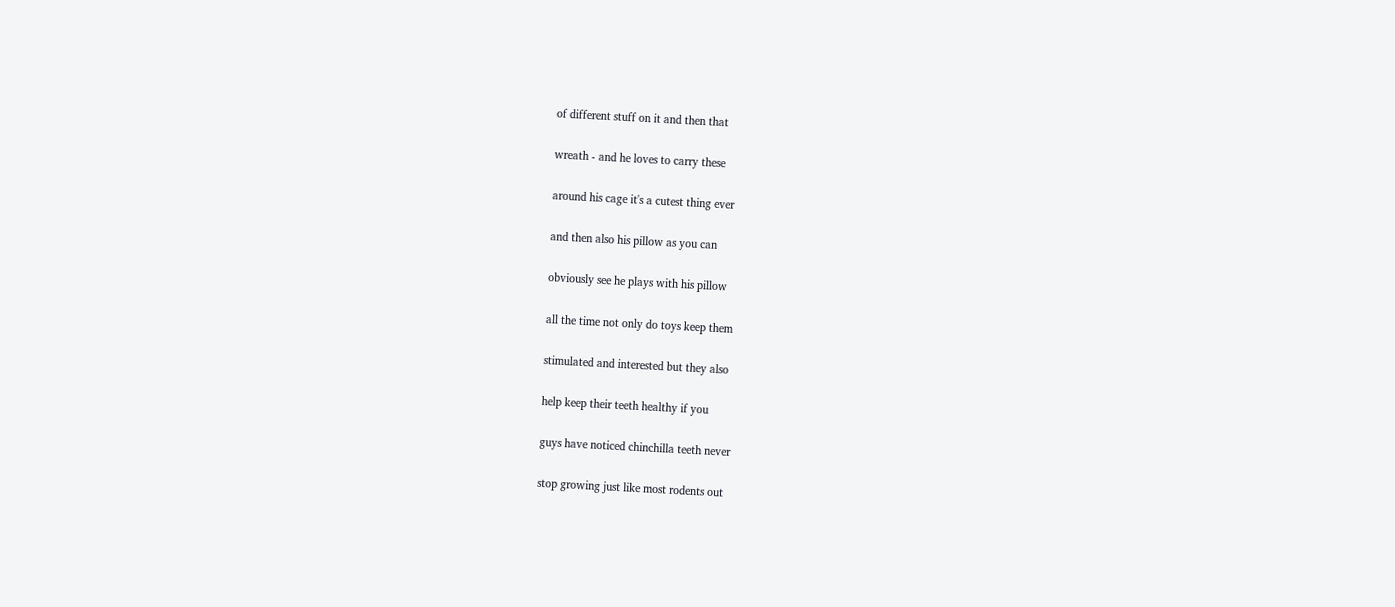of different stuff on it and then that

wreath - and he loves to carry these

around his cage it's a cutest thing ever

and then also his pillow as you can

obviously see he plays with his pillow

all the time not only do toys keep them

stimulated and interested but they also

help keep their teeth healthy if you

guys have noticed chinchilla teeth never

stop growing just like most rodents out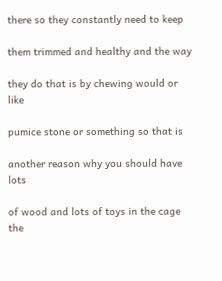there so they constantly need to keep

them trimmed and healthy and the way

they do that is by chewing would or like

pumice stone or something so that is

another reason why you should have lots

of wood and lots of toys in the cage the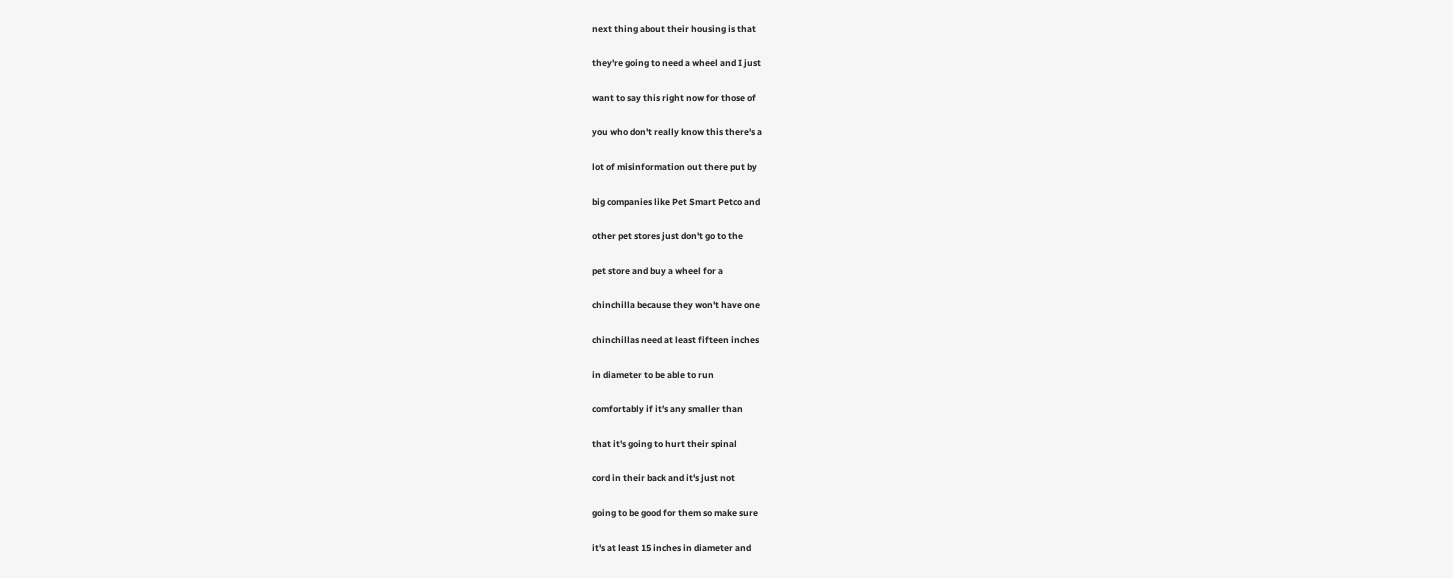next thing about their housing is that

they're going to need a wheel and I just

want to say this right now for those of

you who don't really know this there's a

lot of misinformation out there put by

big companies like Pet Smart Petco and

other pet stores just don't go to the

pet store and buy a wheel for a

chinchilla because they won't have one

chinchillas need at least fifteen inches

in diameter to be able to run

comfortably if it's any smaller than

that it's going to hurt their spinal

cord in their back and it's just not

going to be good for them so make sure

it's at least 15 inches in diameter and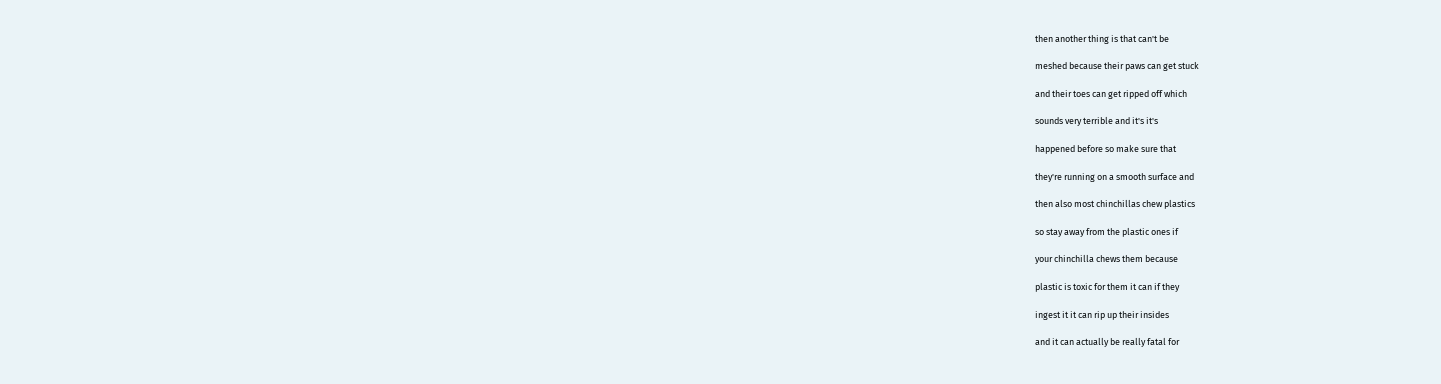then another thing is that can't be

meshed because their paws can get stuck

and their toes can get ripped off which

sounds very terrible and it's it's

happened before so make sure that

they're running on a smooth surface and

then also most chinchillas chew plastics

so stay away from the plastic ones if

your chinchilla chews them because

plastic is toxic for them it can if they

ingest it it can rip up their insides

and it can actually be really fatal for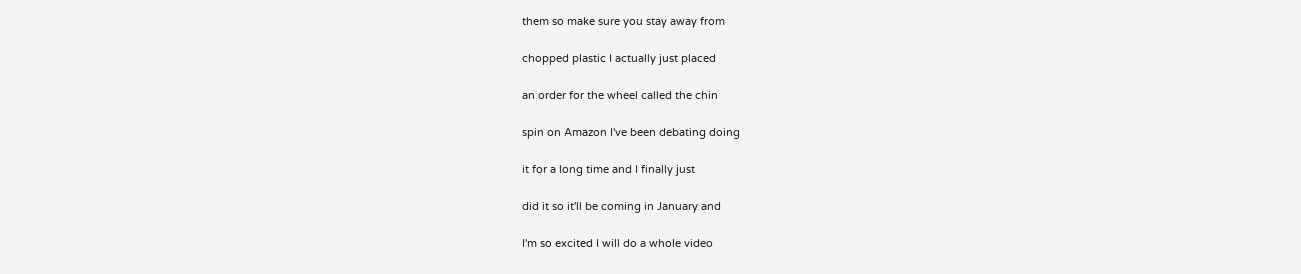them so make sure you stay away from

chopped plastic I actually just placed

an order for the wheel called the chin

spin on Amazon I've been debating doing

it for a long time and I finally just

did it so it'll be coming in January and

I'm so excited I will do a whole video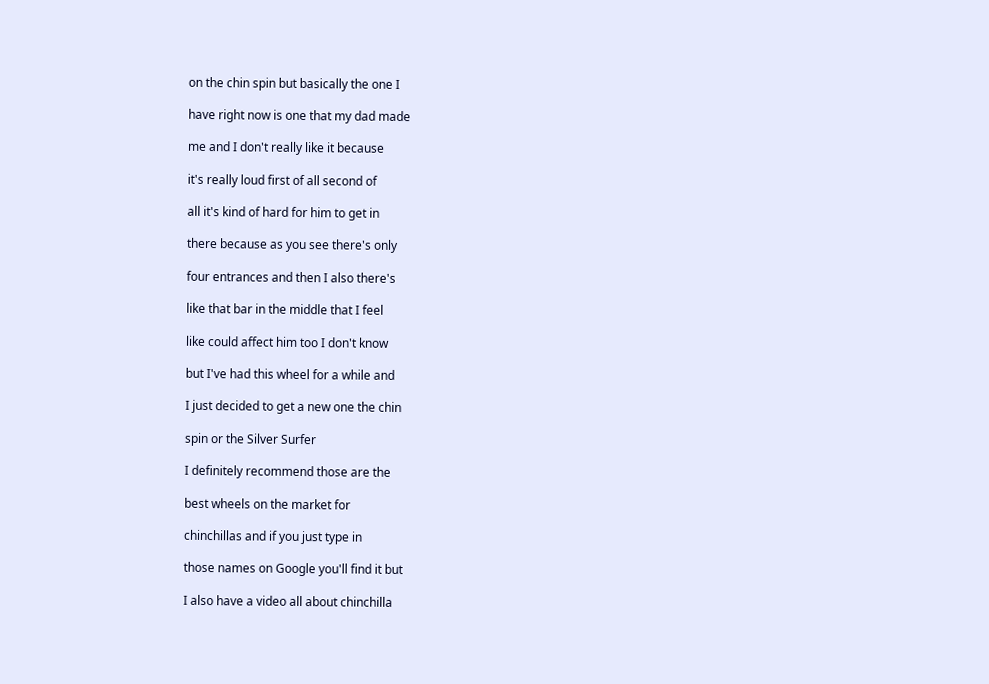on the chin spin but basically the one I

have right now is one that my dad made

me and I don't really like it because

it's really loud first of all second of

all it's kind of hard for him to get in

there because as you see there's only

four entrances and then I also there's

like that bar in the middle that I feel

like could affect him too I don't know

but I've had this wheel for a while and

I just decided to get a new one the chin

spin or the Silver Surfer

I definitely recommend those are the

best wheels on the market for

chinchillas and if you just type in

those names on Google you'll find it but

I also have a video all about chinchilla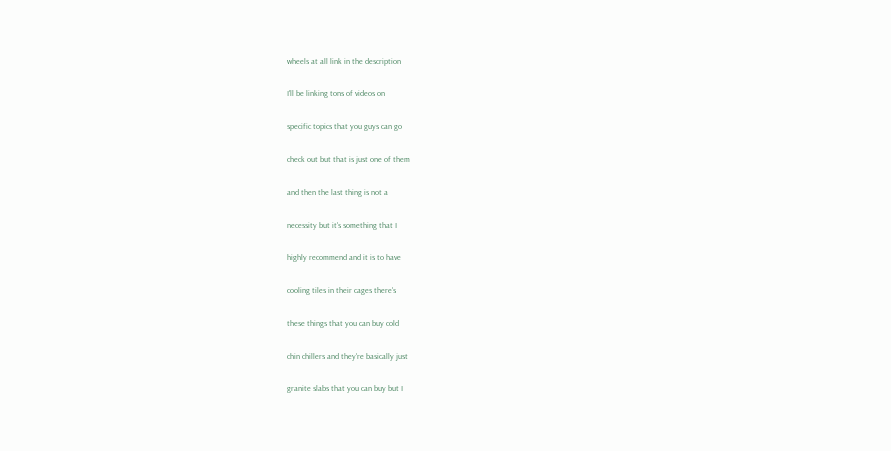wheels at all link in the description

I'll be linking tons of videos on

specific topics that you guys can go

check out but that is just one of them

and then the last thing is not a

necessity but it's something that I

highly recommend and it is to have

cooling tiles in their cages there's

these things that you can buy cold

chin chillers and they're basically just

granite slabs that you can buy but I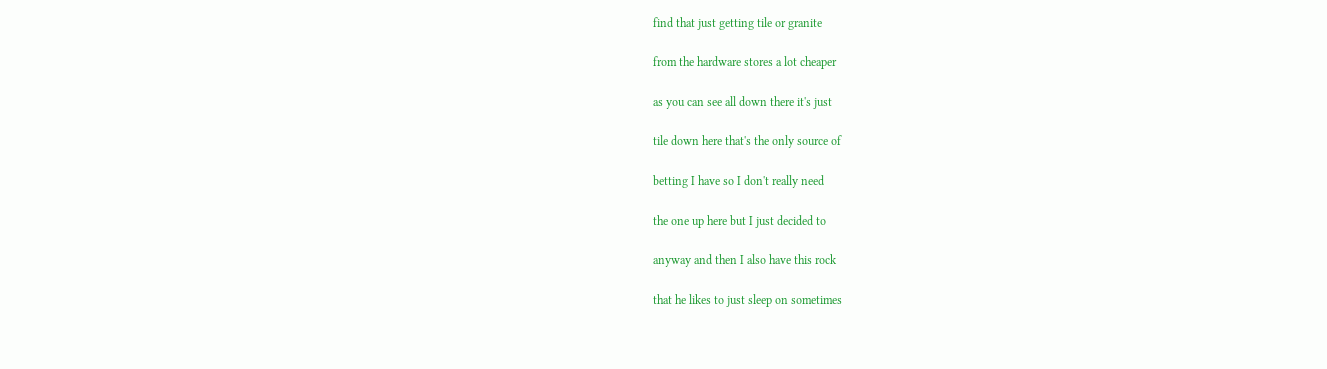find that just getting tile or granite

from the hardware stores a lot cheaper

as you can see all down there it's just

tile down here that's the only source of

betting I have so I don't really need

the one up here but I just decided to

anyway and then I also have this rock

that he likes to just sleep on sometimes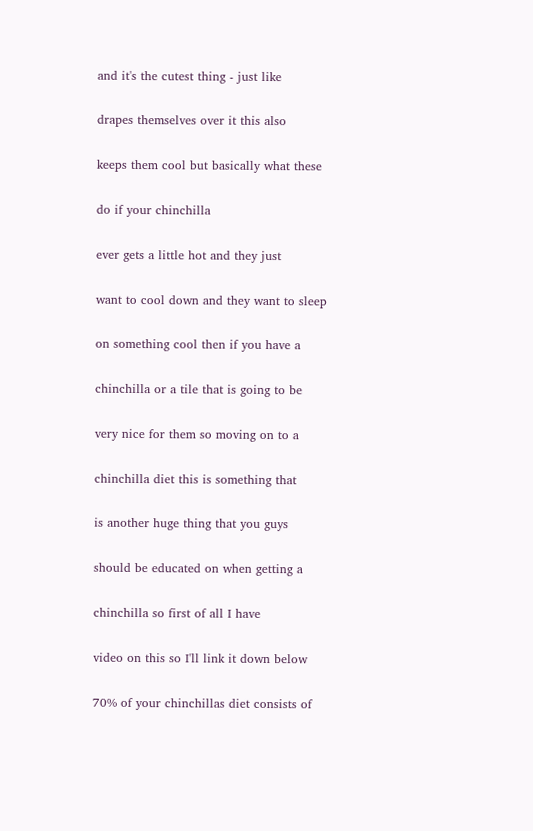and it's the cutest thing - just like

drapes themselves over it this also

keeps them cool but basically what these

do if your chinchilla

ever gets a little hot and they just

want to cool down and they want to sleep

on something cool then if you have a

chinchilla or a tile that is going to be

very nice for them so moving on to a

chinchilla diet this is something that

is another huge thing that you guys

should be educated on when getting a

chinchilla so first of all I have

video on this so I'll link it down below

70% of your chinchillas diet consists of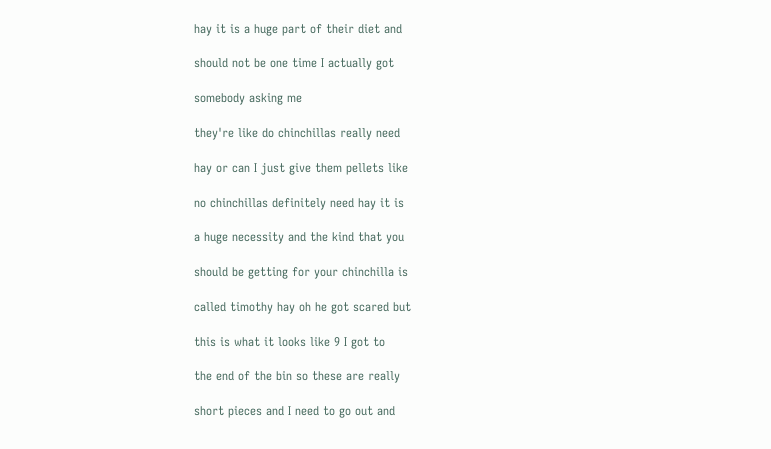hay it is a huge part of their diet and

should not be one time I actually got

somebody asking me

they're like do chinchillas really need

hay or can I just give them pellets like

no chinchillas definitely need hay it is

a huge necessity and the kind that you

should be getting for your chinchilla is

called timothy hay oh he got scared but

this is what it looks like 9 I got to

the end of the bin so these are really

short pieces and I need to go out and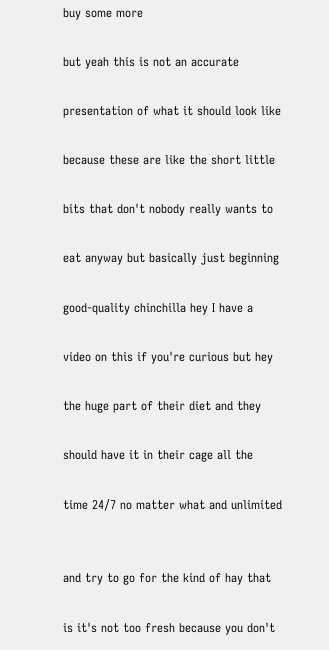buy some more

but yeah this is not an accurate

presentation of what it should look like

because these are like the short little

bits that don't nobody really wants to

eat anyway but basically just beginning

good-quality chinchilla hey I have a

video on this if you're curious but hey

the huge part of their diet and they

should have it in their cage all the

time 24/7 no matter what and unlimited


and try to go for the kind of hay that

is it's not too fresh because you don't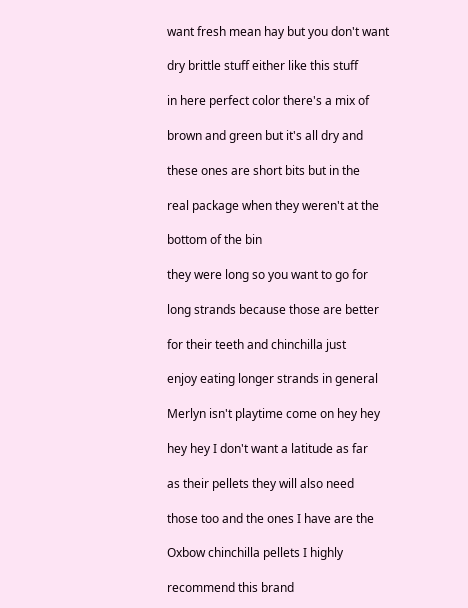want fresh mean hay but you don't want

dry brittle stuff either like this stuff

in here perfect color there's a mix of

brown and green but it's all dry and

these ones are short bits but in the

real package when they weren't at the

bottom of the bin

they were long so you want to go for

long strands because those are better

for their teeth and chinchilla just

enjoy eating longer strands in general

Merlyn isn't playtime come on hey hey

hey hey I don't want a latitude as far

as their pellets they will also need

those too and the ones I have are the

Oxbow chinchilla pellets I highly

recommend this brand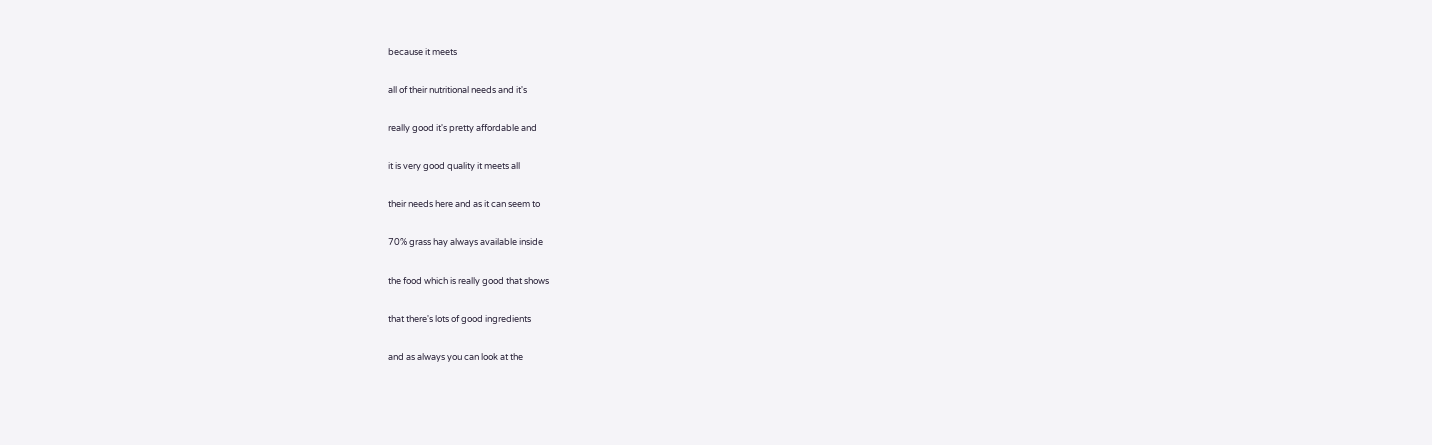because it meets

all of their nutritional needs and it's

really good it's pretty affordable and

it is very good quality it meets all

their needs here and as it can seem to

70% grass hay always available inside

the food which is really good that shows

that there's lots of good ingredients

and as always you can look at the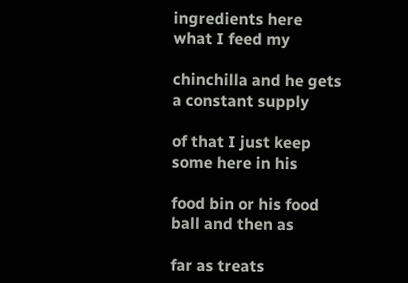ingredients here what I feed my

chinchilla and he gets a constant supply

of that I just keep some here in his

food bin or his food ball and then as

far as treats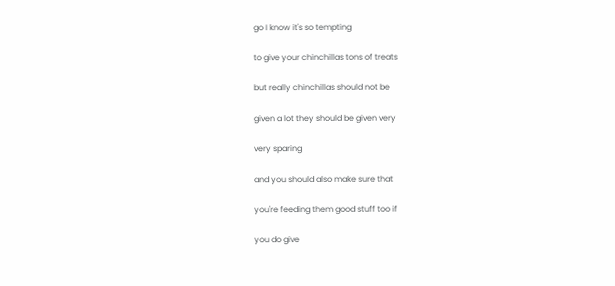go I know it's so tempting

to give your chinchillas tons of treats

but really chinchillas should not be

given a lot they should be given very

very sparing

and you should also make sure that

you're feeding them good stuff too if

you do give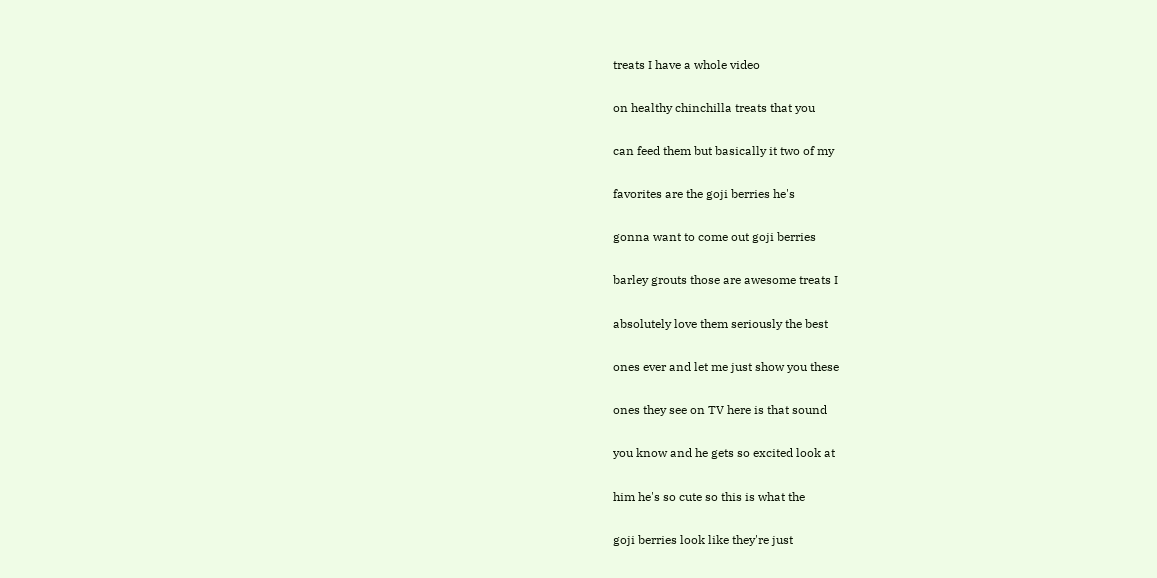treats I have a whole video

on healthy chinchilla treats that you

can feed them but basically it two of my

favorites are the goji berries he's

gonna want to come out goji berries

barley grouts those are awesome treats I

absolutely love them seriously the best

ones ever and let me just show you these

ones they see on TV here is that sound

you know and he gets so excited look at

him he's so cute so this is what the

goji berries look like they're just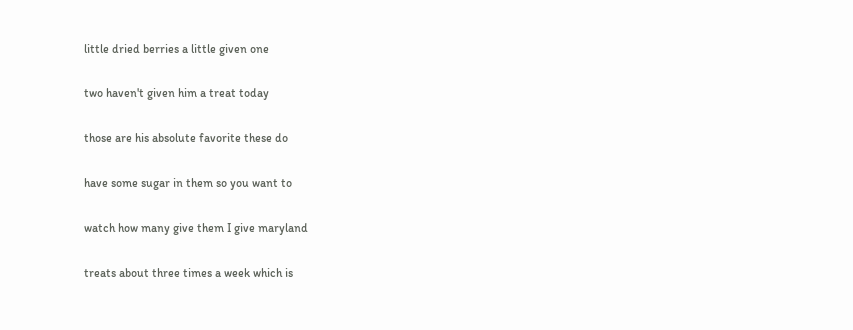little dried berries a little given one

two haven't given him a treat today

those are his absolute favorite these do

have some sugar in them so you want to

watch how many give them I give maryland

treats about three times a week which is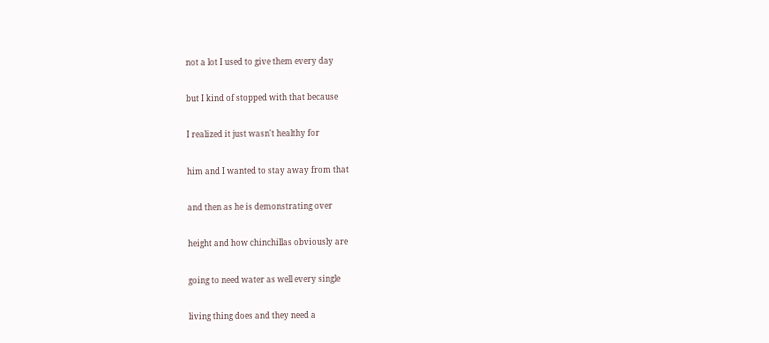not a lot I used to give them every day

but I kind of stopped with that because

I realized it just wasn't healthy for

him and I wanted to stay away from that

and then as he is demonstrating over

height and how chinchillas obviously are

going to need water as well every single

living thing does and they need a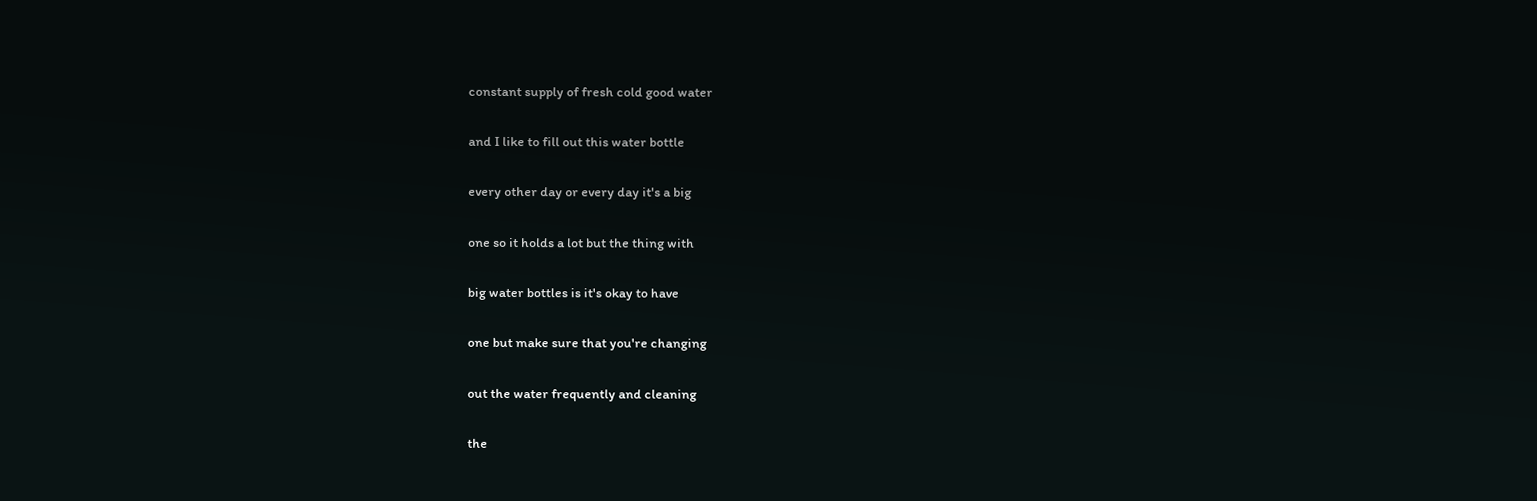constant supply of fresh cold good water

and I like to fill out this water bottle

every other day or every day it's a big

one so it holds a lot but the thing with

big water bottles is it's okay to have

one but make sure that you're changing

out the water frequently and cleaning

the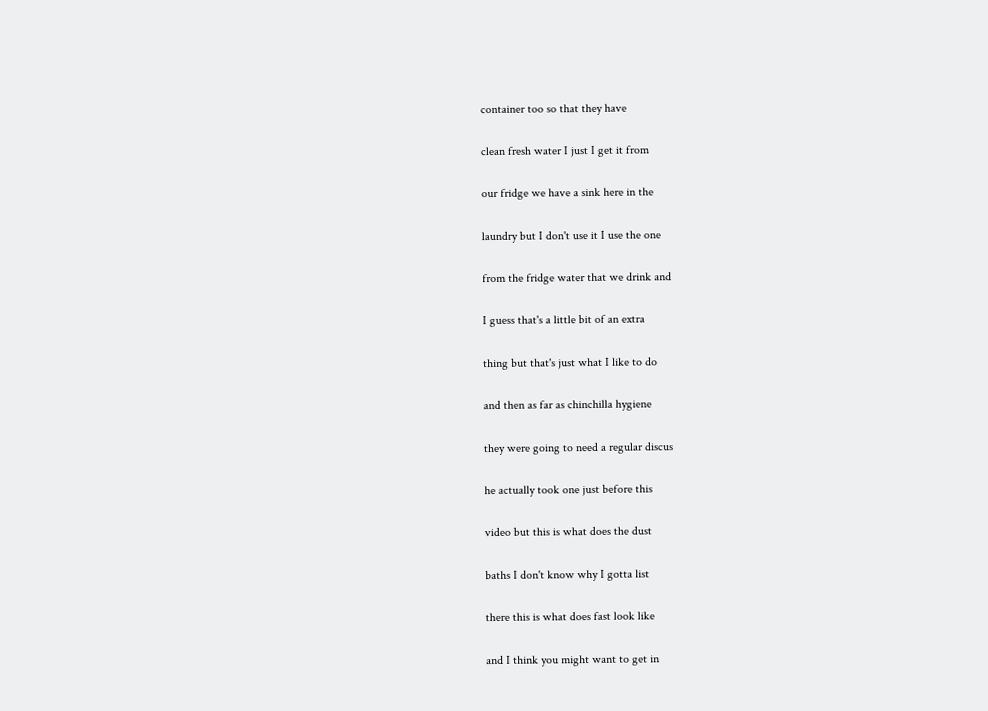container too so that they have

clean fresh water I just I get it from

our fridge we have a sink here in the

laundry but I don't use it I use the one

from the fridge water that we drink and

I guess that's a little bit of an extra

thing but that's just what I like to do

and then as far as chinchilla hygiene

they were going to need a regular discus

he actually took one just before this

video but this is what does the dust

baths I don't know why I gotta list

there this is what does fast look like

and I think you might want to get in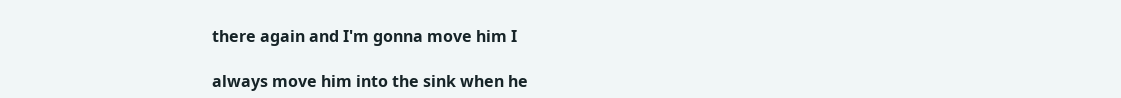there again and I'm gonna move him I

always move him into the sink when he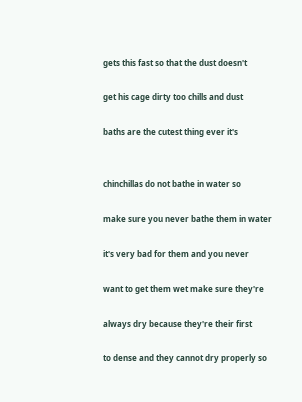gets this fast so that the dust doesn't

get his cage dirty too chills and dust

baths are the cutest thing ever it's


chinchillas do not bathe in water so

make sure you never bathe them in water

it's very bad for them and you never

want to get them wet make sure they're

always dry because they're their first

to dense and they cannot dry properly so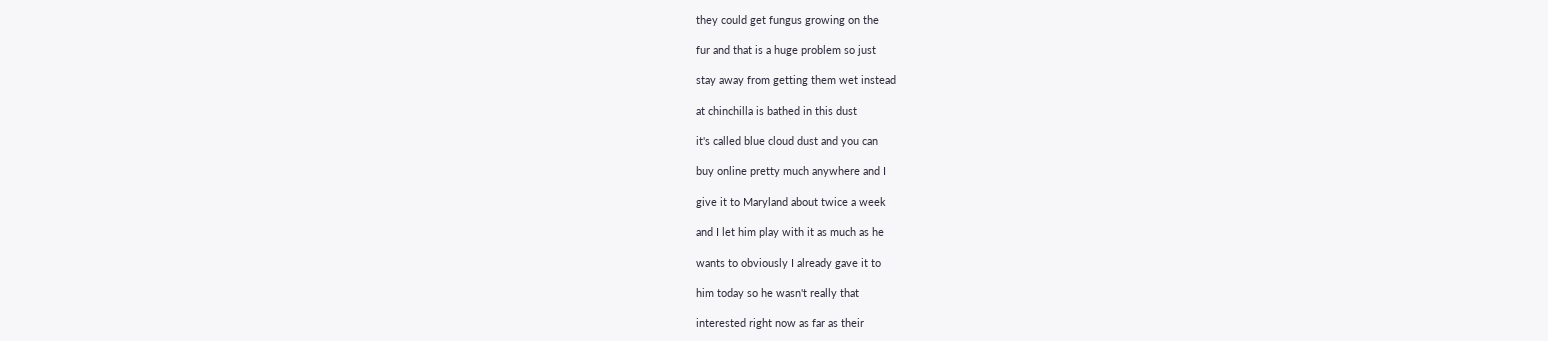they could get fungus growing on the

fur and that is a huge problem so just

stay away from getting them wet instead

at chinchilla is bathed in this dust

it's called blue cloud dust and you can

buy online pretty much anywhere and I

give it to Maryland about twice a week

and I let him play with it as much as he

wants to obviously I already gave it to

him today so he wasn't really that

interested right now as far as their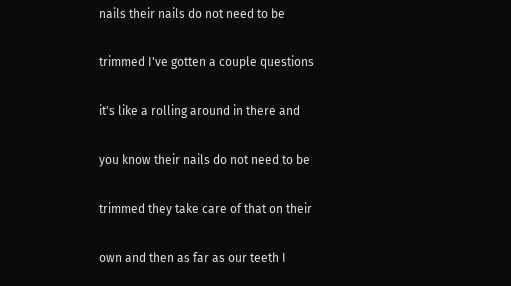nails their nails do not need to be

trimmed I've gotten a couple questions

it's like a rolling around in there and

you know their nails do not need to be

trimmed they take care of that on their

own and then as far as our teeth I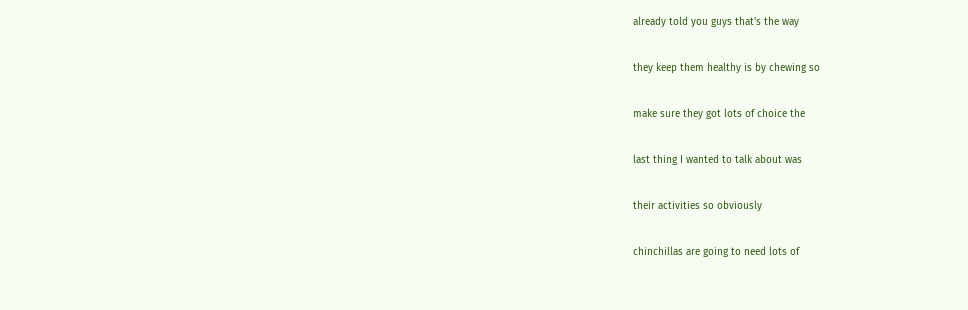already told you guys that's the way

they keep them healthy is by chewing so

make sure they got lots of choice the

last thing I wanted to talk about was

their activities so obviously

chinchillas are going to need lots of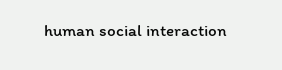human social interaction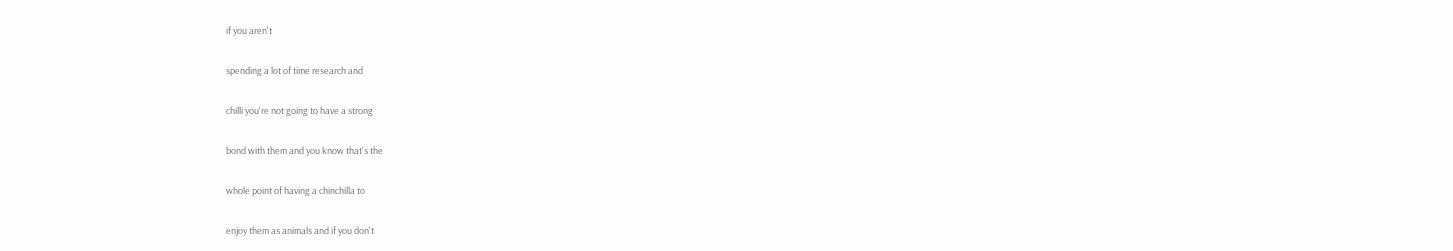if you aren't

spending a lot of time research and

chilli you're not going to have a strong

bond with them and you know that's the

whole point of having a chinchilla to

enjoy them as animals and if you don't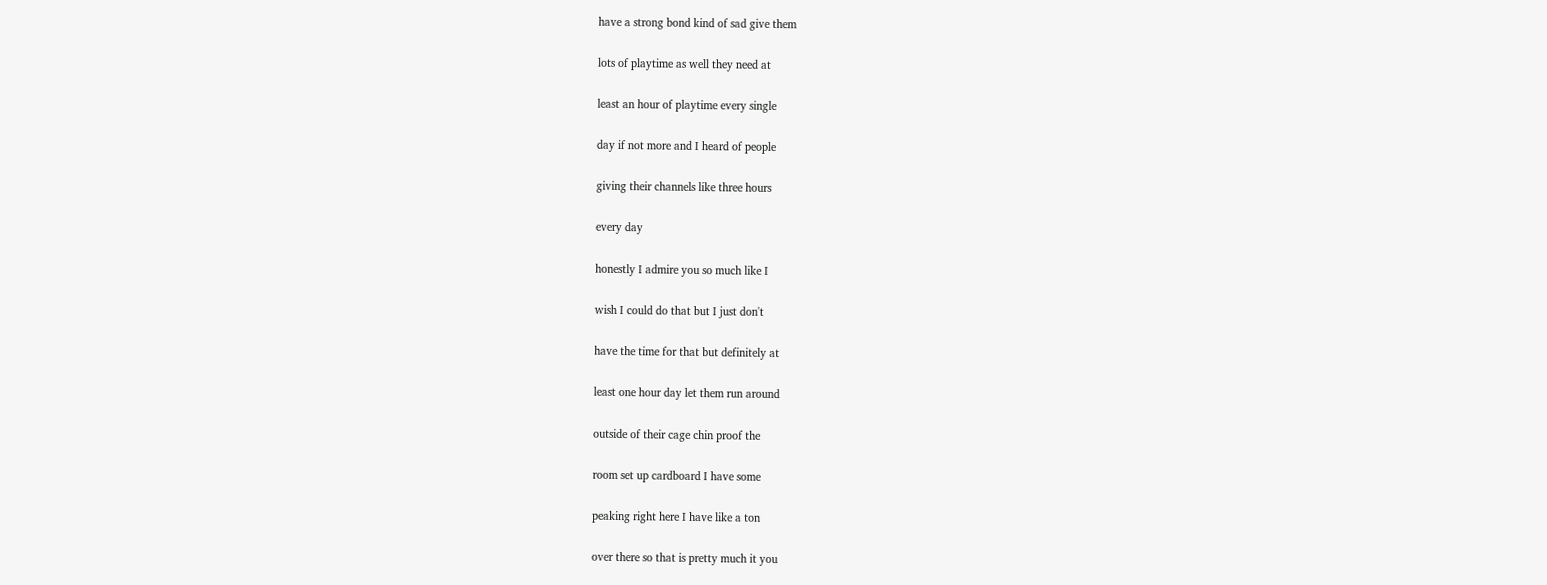have a strong bond kind of sad give them

lots of playtime as well they need at

least an hour of playtime every single

day if not more and I heard of people

giving their channels like three hours

every day

honestly I admire you so much like I

wish I could do that but I just don't

have the time for that but definitely at

least one hour day let them run around

outside of their cage chin proof the

room set up cardboard I have some

peaking right here I have like a ton

over there so that is pretty much it you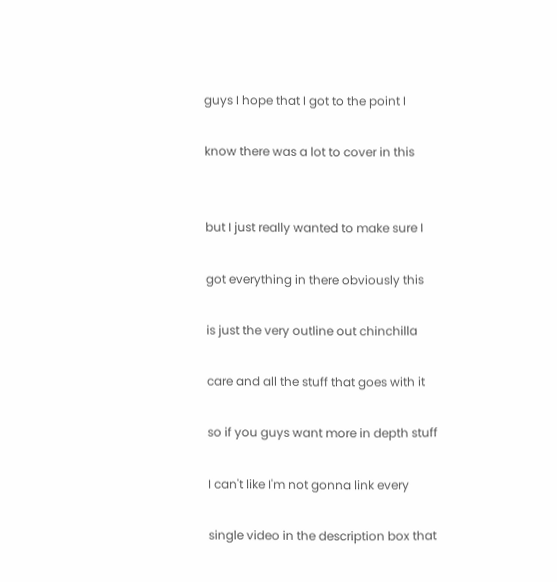guys I hope that I got to the point I

know there was a lot to cover in this


but I just really wanted to make sure I

got everything in there obviously this

is just the very outline out chinchilla

care and all the stuff that goes with it

so if you guys want more in depth stuff

I can't like I'm not gonna link every

single video in the description box that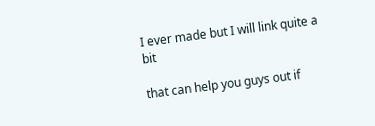I ever made but I will link quite a bit

that can help you guys out if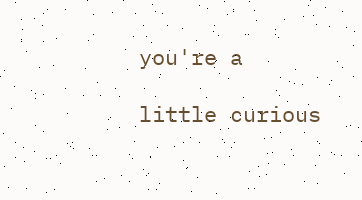you're a

little curious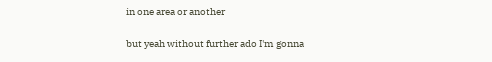in one area or another

but yeah without further ado I'm gonna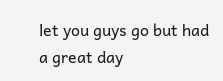let you guys go but had a great day